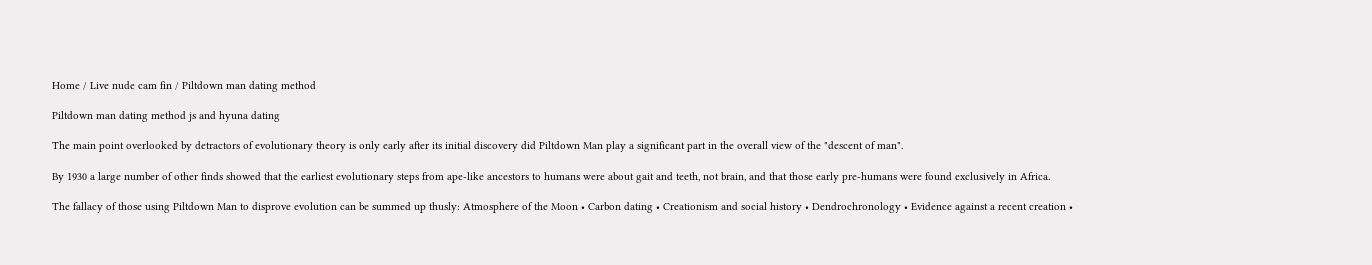Home / Live nude cam fin / Piltdown man dating method

Piltdown man dating method js and hyuna dating

The main point overlooked by detractors of evolutionary theory is only early after its initial discovery did Piltdown Man play a significant part in the overall view of the "descent of man".

By 1930 a large number of other finds showed that the earliest evolutionary steps from ape-like ancestors to humans were about gait and teeth, not brain, and that those early pre-humans were found exclusively in Africa.

The fallacy of those using Piltdown Man to disprove evolution can be summed up thusly: Atmosphere of the Moon • Carbon dating • Creationism and social history • Dendrochronology • Evidence against a recent creation •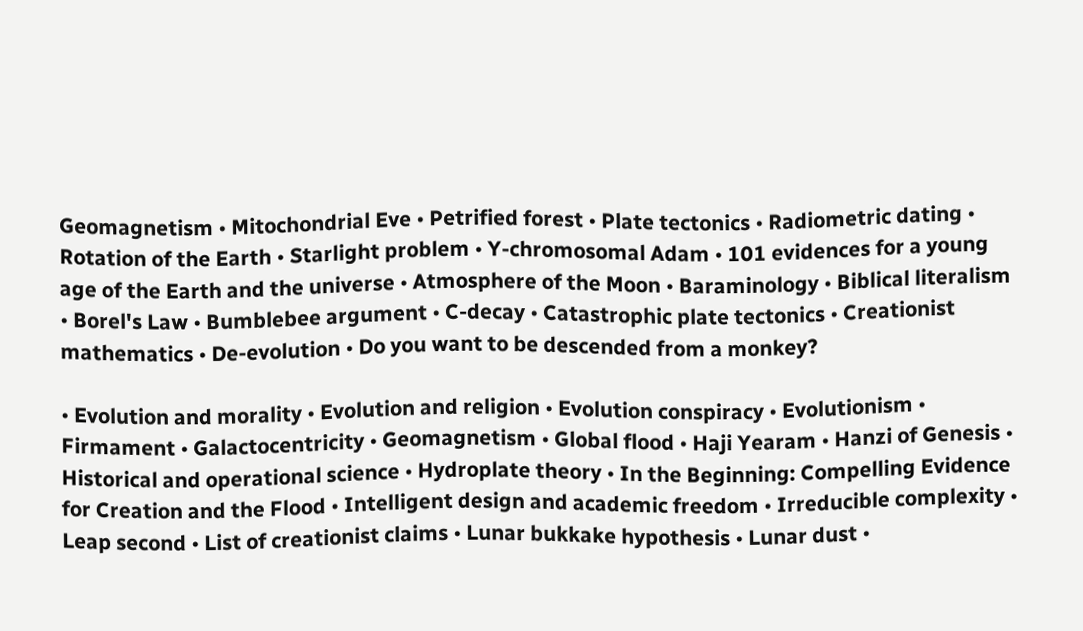Geomagnetism • Mitochondrial Eve • Petrified forest • Plate tectonics • Radiometric dating • Rotation of the Earth • Starlight problem • Y-chromosomal Adam • 101 evidences for a young age of the Earth and the universe • Atmosphere of the Moon • Baraminology • Biblical literalism • Borel's Law • Bumblebee argument • C-decay • Catastrophic plate tectonics • Creationist mathematics • De-evolution • Do you want to be descended from a monkey?

• Evolution and morality • Evolution and religion • Evolution conspiracy • Evolutionism • Firmament • Galactocentricity • Geomagnetism • Global flood • Haji Yearam • Hanzi of Genesis • Historical and operational science • Hydroplate theory • In the Beginning: Compelling Evidence for Creation and the Flood • Intelligent design and academic freedom • Irreducible complexity • Leap second • List of creationist claims • Lunar bukkake hypothesis • Lunar dust •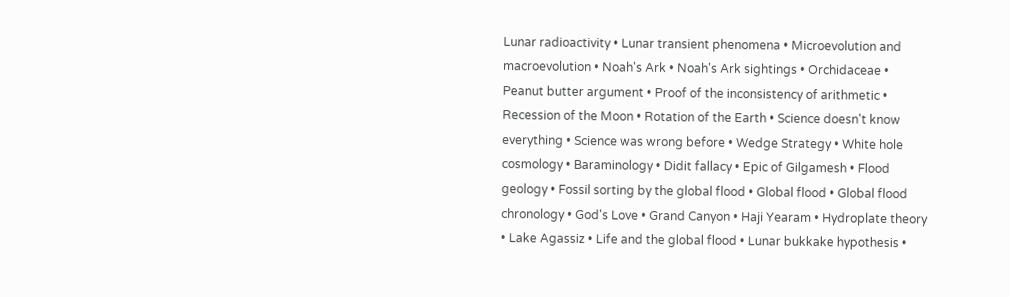Lunar radioactivity • Lunar transient phenomena • Microevolution and macroevolution • Noah's Ark • Noah's Ark sightings • Orchidaceae • Peanut butter argument • Proof of the inconsistency of arithmetic • Recession of the Moon • Rotation of the Earth • Science doesn't know everything • Science was wrong before • Wedge Strategy • White hole cosmology • Baraminology • Didit fallacy • Epic of Gilgamesh • Flood geology • Fossil sorting by the global flood • Global flood • Global flood chronology • God's Love • Grand Canyon • Haji Yearam • Hydroplate theory • Lake Agassiz • Life and the global flood • Lunar bukkake hypothesis •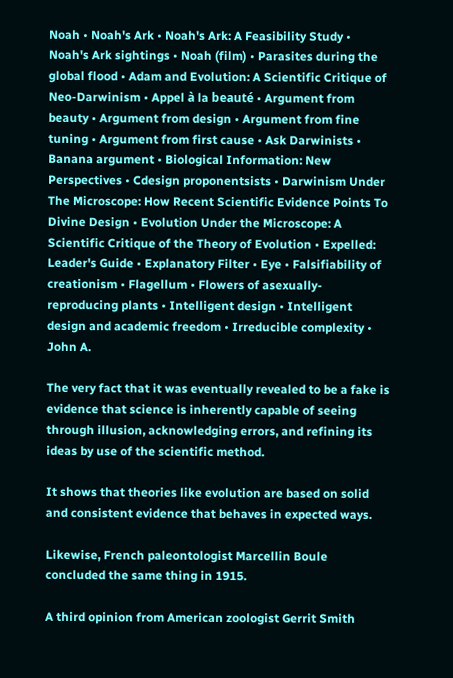Noah • Noah's Ark • Noah's Ark: A Feasibility Study • Noah's Ark sightings • Noah (film) • Parasites during the global flood • Adam and Evolution: A Scientific Critique of Neo-Darwinism • Appel à la beauté • Argument from beauty • Argument from design • Argument from fine tuning • Argument from first cause • Ask Darwinists • Banana argument • Biological Information: New Perspectives • Cdesign proponentsists • Darwinism Under The Microscope: How Recent Scientific Evidence Points To Divine Design • Evolution Under the Microscope: A Scientific Critique of the Theory of Evolution • Expelled: Leader's Guide • Explanatory Filter • Eye • Falsifiability of creationism • Flagellum • Flowers of asexually-reproducing plants • Intelligent design • Intelligent design and academic freedom • Irreducible complexity • John A.

The very fact that it was eventually revealed to be a fake is evidence that science is inherently capable of seeing through illusion, acknowledging errors, and refining its ideas by use of the scientific method.

It shows that theories like evolution are based on solid and consistent evidence that behaves in expected ways.

Likewise, French paleontologist Marcellin Boule concluded the same thing in 1915.

A third opinion from American zoologist Gerrit Smith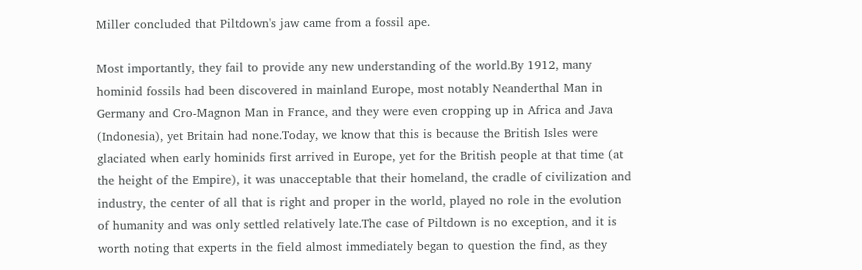Miller concluded that Piltdown's jaw came from a fossil ape.

Most importantly, they fail to provide any new understanding of the world.By 1912, many hominid fossils had been discovered in mainland Europe, most notably Neanderthal Man in Germany and Cro-Magnon Man in France, and they were even cropping up in Africa and Java (Indonesia), yet Britain had none.Today, we know that this is because the British Isles were glaciated when early hominids first arrived in Europe, yet for the British people at that time (at the height of the Empire), it was unacceptable that their homeland, the cradle of civilization and industry, the center of all that is right and proper in the world, played no role in the evolution of humanity and was only settled relatively late.The case of Piltdown is no exception, and it is worth noting that experts in the field almost immediately began to question the find, as they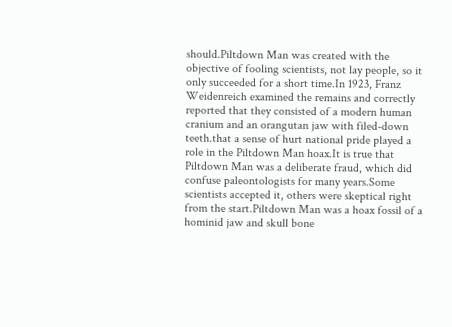should.Piltdown Man was created with the objective of fooling scientists, not lay people, so it only succeeded for a short time.In 1923, Franz Weidenreich examined the remains and correctly reported that they consisted of a modern human cranium and an orangutan jaw with filed-down teeth.that a sense of hurt national pride played a role in the Piltdown Man hoax.It is true that Piltdown Man was a deliberate fraud, which did confuse paleontologists for many years.Some scientists accepted it, others were skeptical right from the start.Piltdown Man was a hoax fossil of a hominid jaw and skull bone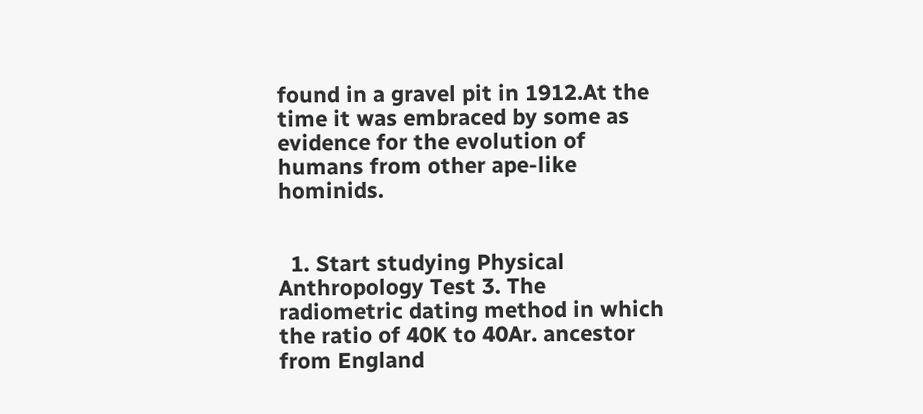found in a gravel pit in 1912.At the time it was embraced by some as evidence for the evolution of humans from other ape-like hominids.


  1. Start studying Physical Anthropology Test 3. The radiometric dating method in which the ratio of 40K to 40Ar. ancestor from England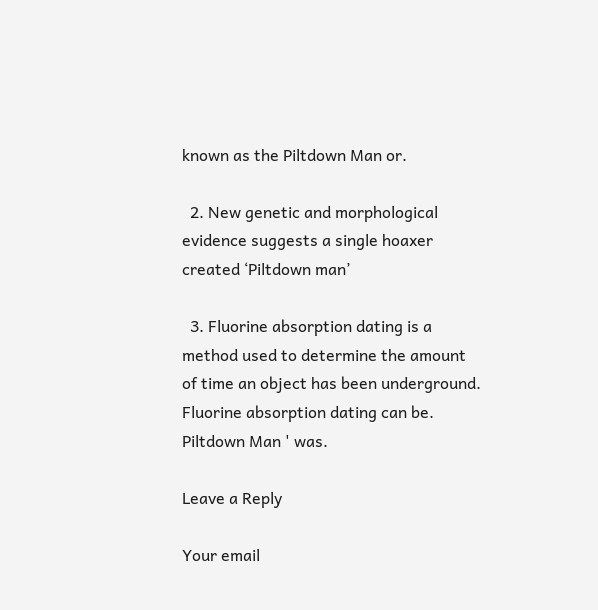known as the Piltdown Man or.

  2. New genetic and morphological evidence suggests a single hoaxer created ‘Piltdown man’

  3. Fluorine absorption dating is a method used to determine the amount of time an object has been underground. Fluorine absorption dating can be. Piltdown Man ' was.

Leave a Reply

Your email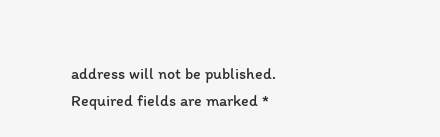address will not be published. Required fields are marked *